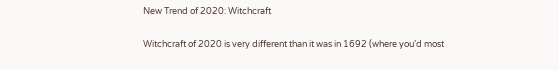New Trend of 2020: Witchcraft

Witchcraft of 2020 is very different than it was in 1692 (where you’d most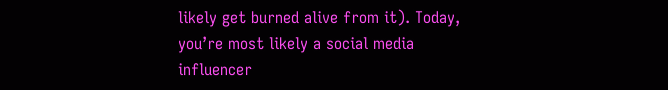likely get burned alive from it). Today, you’re most likely a social media influencer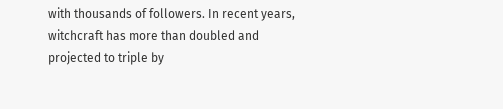with thousands of followers. In recent years, witchcraft has more than doubled and projected to triple by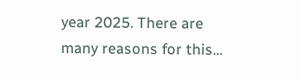year 2025. There are many reasons for this…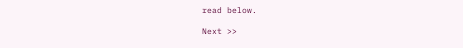read below.

Next >>